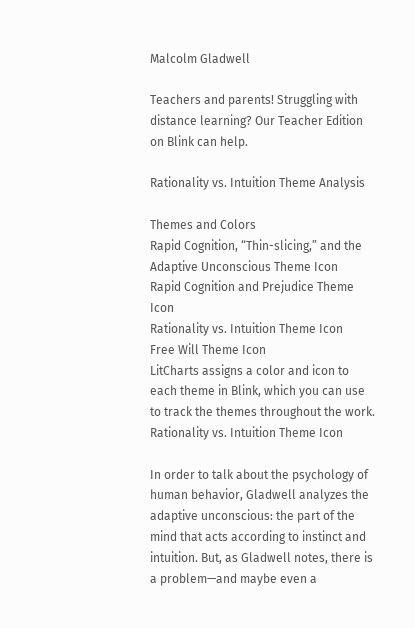Malcolm Gladwell

Teachers and parents! Struggling with distance learning? Our Teacher Edition on Blink can help.

Rationality vs. Intuition Theme Analysis

Themes and Colors
Rapid Cognition, “Thin-slicing,” and the Adaptive Unconscious Theme Icon
Rapid Cognition and Prejudice Theme Icon
Rationality vs. Intuition Theme Icon
Free Will Theme Icon
LitCharts assigns a color and icon to each theme in Blink, which you can use to track the themes throughout the work.
Rationality vs. Intuition Theme Icon

In order to talk about the psychology of human behavior, Gladwell analyzes the adaptive unconscious: the part of the mind that acts according to instinct and intuition. But, as Gladwell notes, there is a problem—and maybe even a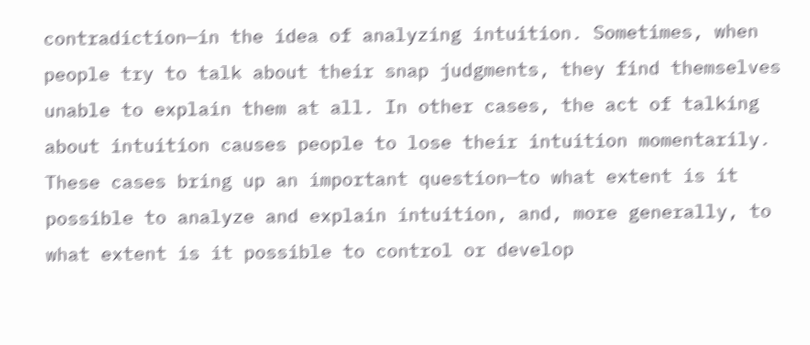contradiction—in the idea of analyzing intuition. Sometimes, when people try to talk about their snap judgments, they find themselves unable to explain them at all. In other cases, the act of talking about intuition causes people to lose their intuition momentarily. These cases bring up an important question—to what extent is it possible to analyze and explain intuition, and, more generally, to what extent is it possible to control or develop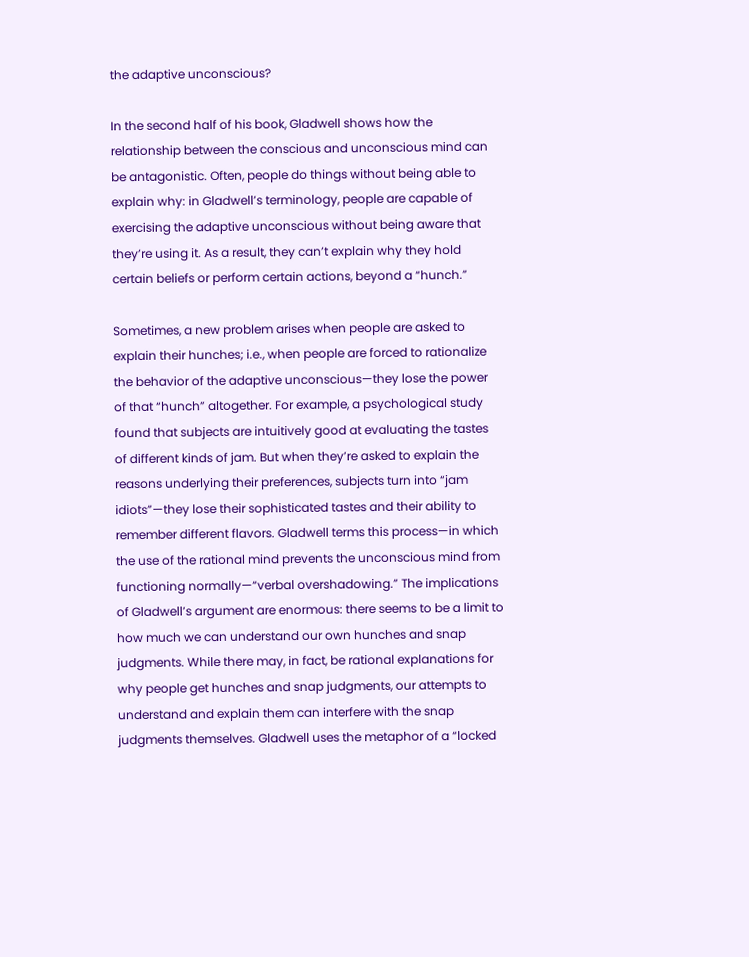the adaptive unconscious?

In the second half of his book, Gladwell shows how the relationship between the conscious and unconscious mind can be antagonistic. Often, people do things without being able to explain why: in Gladwell’s terminology, people are capable of exercising the adaptive unconscious without being aware that they’re using it. As a result, they can’t explain why they hold certain beliefs or perform certain actions, beyond a “hunch.”

Sometimes, a new problem arises when people are asked to explain their hunches; i.e., when people are forced to rationalize the behavior of the adaptive unconscious—they lose the power of that “hunch” altogether. For example, a psychological study found that subjects are intuitively good at evaluating the tastes of different kinds of jam. But when they’re asked to explain the reasons underlying their preferences, subjects turn into “jam idiots”—they lose their sophisticated tastes and their ability to remember different flavors. Gladwell terms this process—in which the use of the rational mind prevents the unconscious mind from functioning normally—“verbal overshadowing.” The implications of Gladwell’s argument are enormous: there seems to be a limit to how much we can understand our own hunches and snap judgments. While there may, in fact, be rational explanations for why people get hunches and snap judgments, our attempts to understand and explain them can interfere with the snap judgments themselves. Gladwell uses the metaphor of a “locked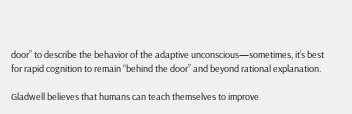door” to describe the behavior of the adaptive unconscious—sometimes, it’s best for rapid cognition to remain “behind the door” and beyond rational explanation.

Gladwell believes that humans can teach themselves to improve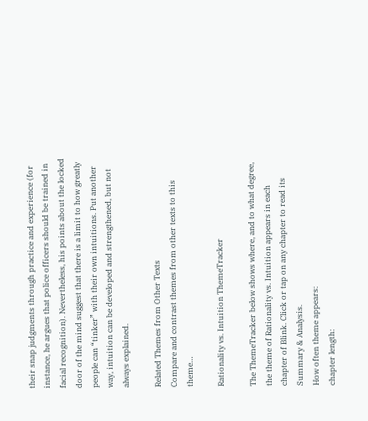their snap judgments through practice and experience (for instance, he argues that police officers should be trained in facial recognition). Nevertheless, his points about the locked door of the mind suggest that there is a limit to how greatly people can “tinker” with their own intuitions. Put another way, intuition can be developed and strengthened, but not always explained.

Related Themes from Other Texts
Compare and contrast themes from other texts to this theme…

Rationality vs. Intuition ThemeTracker

The ThemeTracker below shows where, and to what degree, the theme of Rationality vs. Intuition appears in each chapter of Blink. Click or tap on any chapter to read its Summary & Analysis.
How often theme appears:
chapter length: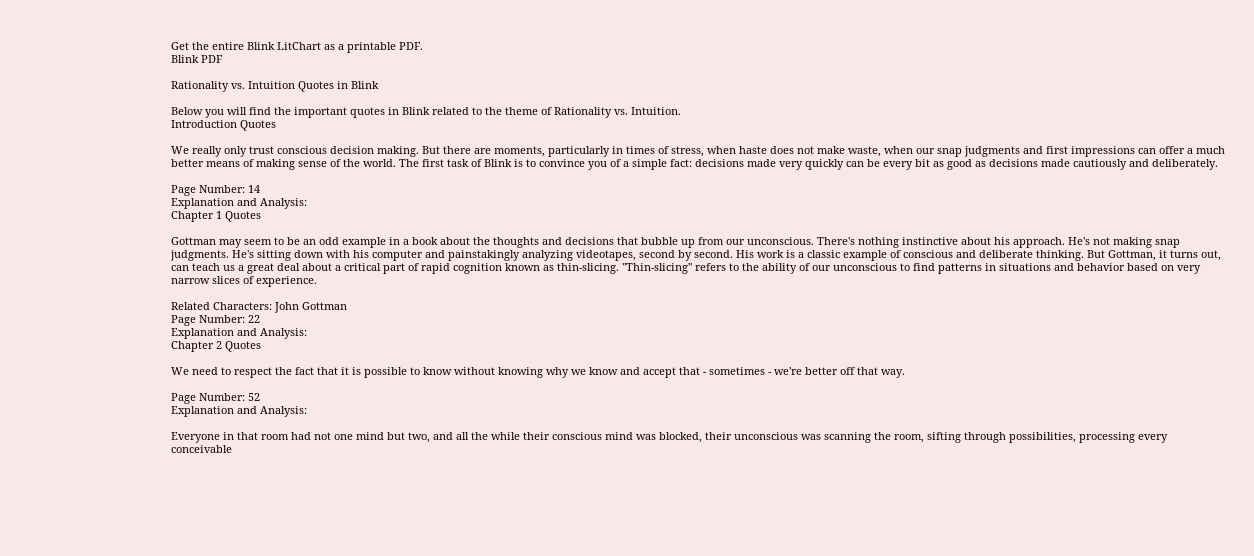Get the entire Blink LitChart as a printable PDF.
Blink PDF

Rationality vs. Intuition Quotes in Blink

Below you will find the important quotes in Blink related to the theme of Rationality vs. Intuition.
Introduction Quotes

We really only trust conscious decision making. But there are moments, particularly in times of stress, when haste does not make waste, when our snap judgments and first impressions can offer a much better means of making sense of the world. The first task of Blink is to convince you of a simple fact: decisions made very quickly can be every bit as good as decisions made cautiously and deliberately.

Page Number: 14
Explanation and Analysis:
Chapter 1 Quotes

Gottman may seem to be an odd example in a book about the thoughts and decisions that bubble up from our unconscious. There's nothing instinctive about his approach. He's not making snap judgments. He's sitting down with his computer and painstakingly analyzing videotapes, second by second. His work is a classic example of conscious and deliberate thinking. But Gottman, it turns out, can teach us a great deal about a critical part of rapid cognition known as thin-slicing. "Thin-slicing" refers to the ability of our unconscious to find patterns in situations and behavior based on very narrow slices of experience.

Related Characters: John Gottman
Page Number: 22
Explanation and Analysis:
Chapter 2 Quotes

We need to respect the fact that it is possible to know without knowing why we know and accept that - sometimes - we're better off that way.

Page Number: 52
Explanation and Analysis:

Everyone in that room had not one mind but two, and all the while their conscious mind was blocked, their unconscious was scanning the room, sifting through possibilities, processing every conceivable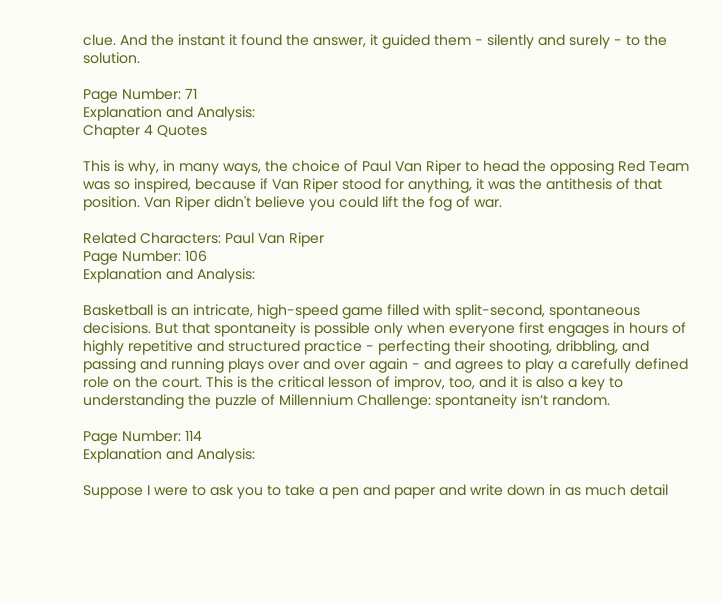clue. And the instant it found the answer, it guided them - silently and surely - to the solution.

Page Number: 71
Explanation and Analysis:
Chapter 4 Quotes

This is why, in many ways, the choice of Paul Van Riper to head the opposing Red Team was so inspired, because if Van Riper stood for anything, it was the antithesis of that position. Van Riper didn't believe you could lift the fog of war.

Related Characters: Paul Van Riper
Page Number: 106
Explanation and Analysis:

Basketball is an intricate, high-speed game filled with split-second, spontaneous decisions. But that spontaneity is possible only when everyone first engages in hours of highly repetitive and structured practice - perfecting their shooting, dribbling, and passing and running plays over and over again - and agrees to play a carefully defined role on the court. This is the critical lesson of improv, too, and it is also a key to understanding the puzzle of Millennium Challenge: spontaneity isn’t random.

Page Number: 114
Explanation and Analysis:

Suppose I were to ask you to take a pen and paper and write down in as much detail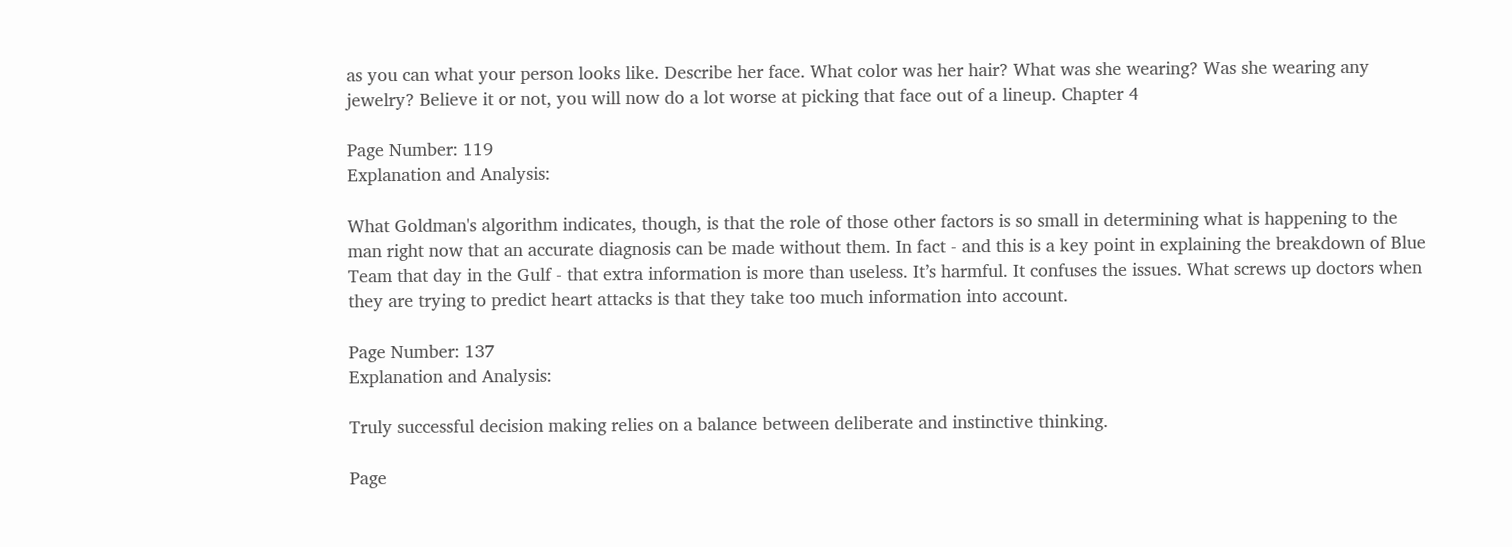as you can what your person looks like. Describe her face. What color was her hair? What was she wearing? Was she wearing any jewelry? Believe it or not, you will now do a lot worse at picking that face out of a lineup. Chapter 4

Page Number: 119
Explanation and Analysis:

What Goldman's algorithm indicates, though, is that the role of those other factors is so small in determining what is happening to the man right now that an accurate diagnosis can be made without them. In fact - and this is a key point in explaining the breakdown of Blue Team that day in the Gulf - that extra information is more than useless. It’s harmful. It confuses the issues. What screws up doctors when they are trying to predict heart attacks is that they take too much information into account.

Page Number: 137
Explanation and Analysis:

Truly successful decision making relies on a balance between deliberate and instinctive thinking.

Page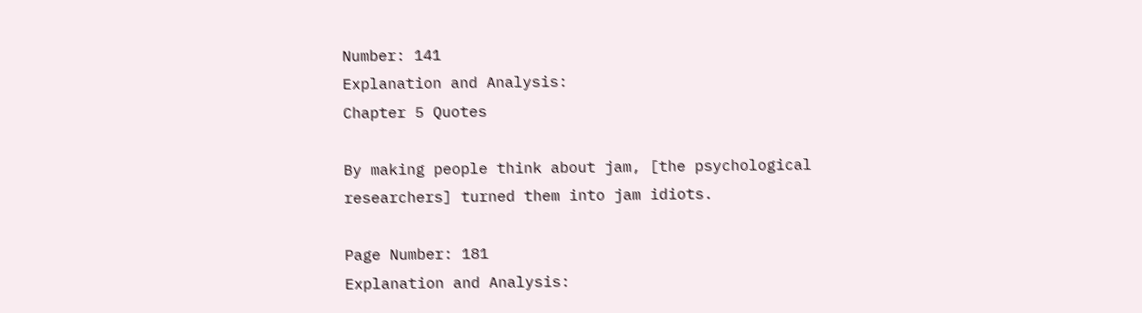Number: 141
Explanation and Analysis:
Chapter 5 Quotes

By making people think about jam, [the psychological researchers] turned them into jam idiots.

Page Number: 181
Explanation and Analysis: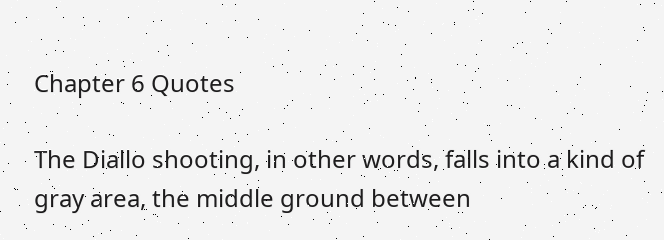Chapter 6 Quotes

The Diallo shooting, in other words, falls into a kind of gray area, the middle ground between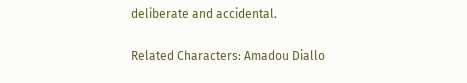deliberate and accidental.

Related Characters: Amadou Diallo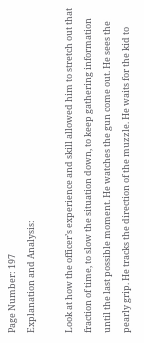Page Number: 197
Explanation and Analysis:

Look at how the officer’s experience and skill allowed him to stretch out that fraction of time, to slow the situation down, to keep gathering information until the last possible moment. He watches the gun come out. He sees the pearly grip. He tracks the direction of the muzzle. He waits for the kid to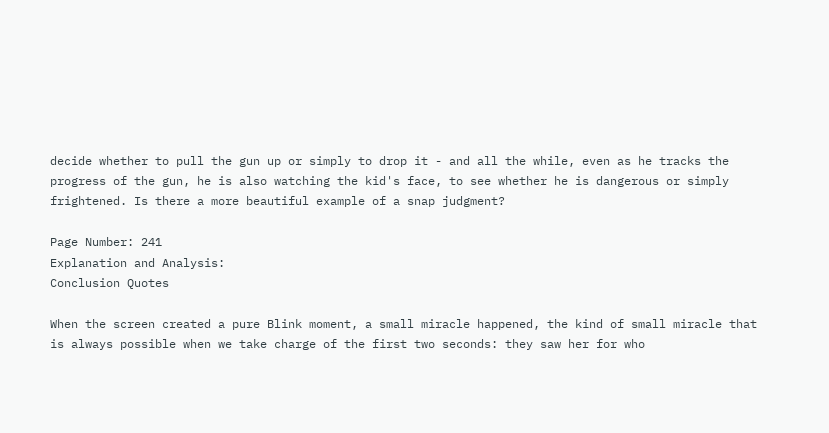decide whether to pull the gun up or simply to drop it - and all the while, even as he tracks the progress of the gun, he is also watching the kid's face, to see whether he is dangerous or simply frightened. Is there a more beautiful example of a snap judgment?

Page Number: 241
Explanation and Analysis:
Conclusion Quotes

When the screen created a pure Blink moment, a small miracle happened, the kind of small miracle that is always possible when we take charge of the first two seconds: they saw her for who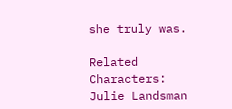she truly was.

Related Characters: Julie Landsman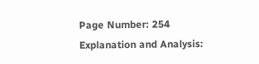Page Number: 254
Explanation and Analysis: